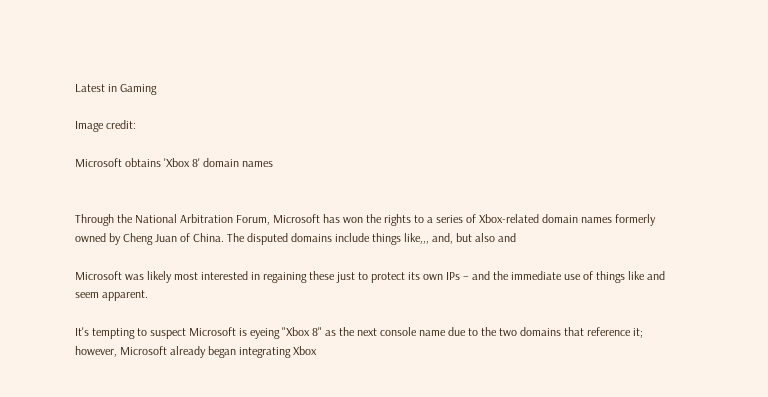Latest in Gaming

Image credit:

Microsoft obtains 'Xbox 8' domain names


Through the National Arbitration Forum, Microsoft has won the rights to a series of Xbox-related domain names formerly owned by Cheng Juan of China. The disputed domains include things like,,, and, but also and

Microsoft was likely most interested in regaining these just to protect its own IPs – and the immediate use of things like and seem apparent.

It's tempting to suspect Microsoft is eyeing "Xbox 8" as the next console name due to the two domains that reference it; however, Microsoft already began integrating Xbox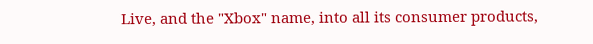Live, and the "Xbox" name, into all its consumer products,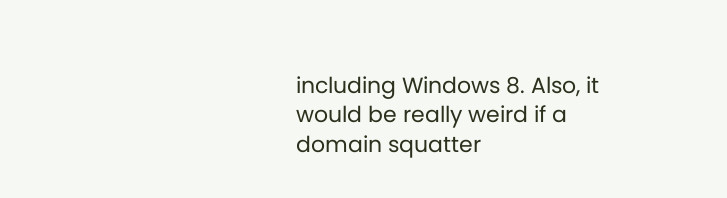including Windows 8. Also, it would be really weird if a domain squatter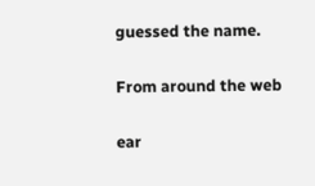guessed the name.

From around the web

ear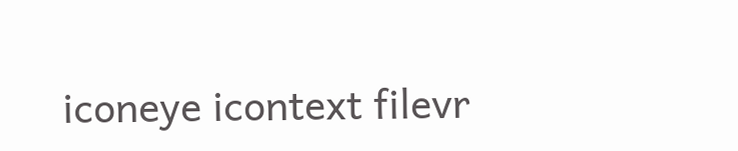iconeye icontext filevr